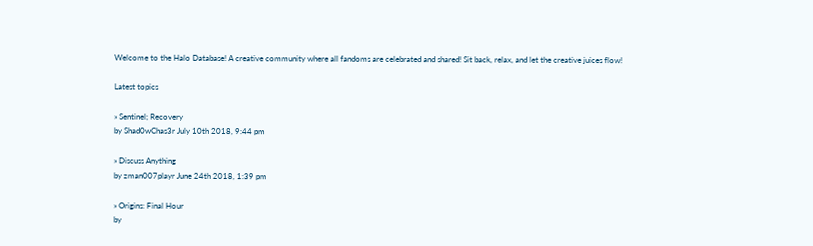Welcome to the Halo Database! A creative community where all fandoms are celebrated and shared! Sit back, relax, and let the creative juices flow!

Latest topics

» Sentinel; Recovery
by Shad0wChas3r July 10th 2018, 9:44 pm

» Discuss Anything
by zman007playr June 24th 2018, 1:39 pm

» Origins: Final Hour
by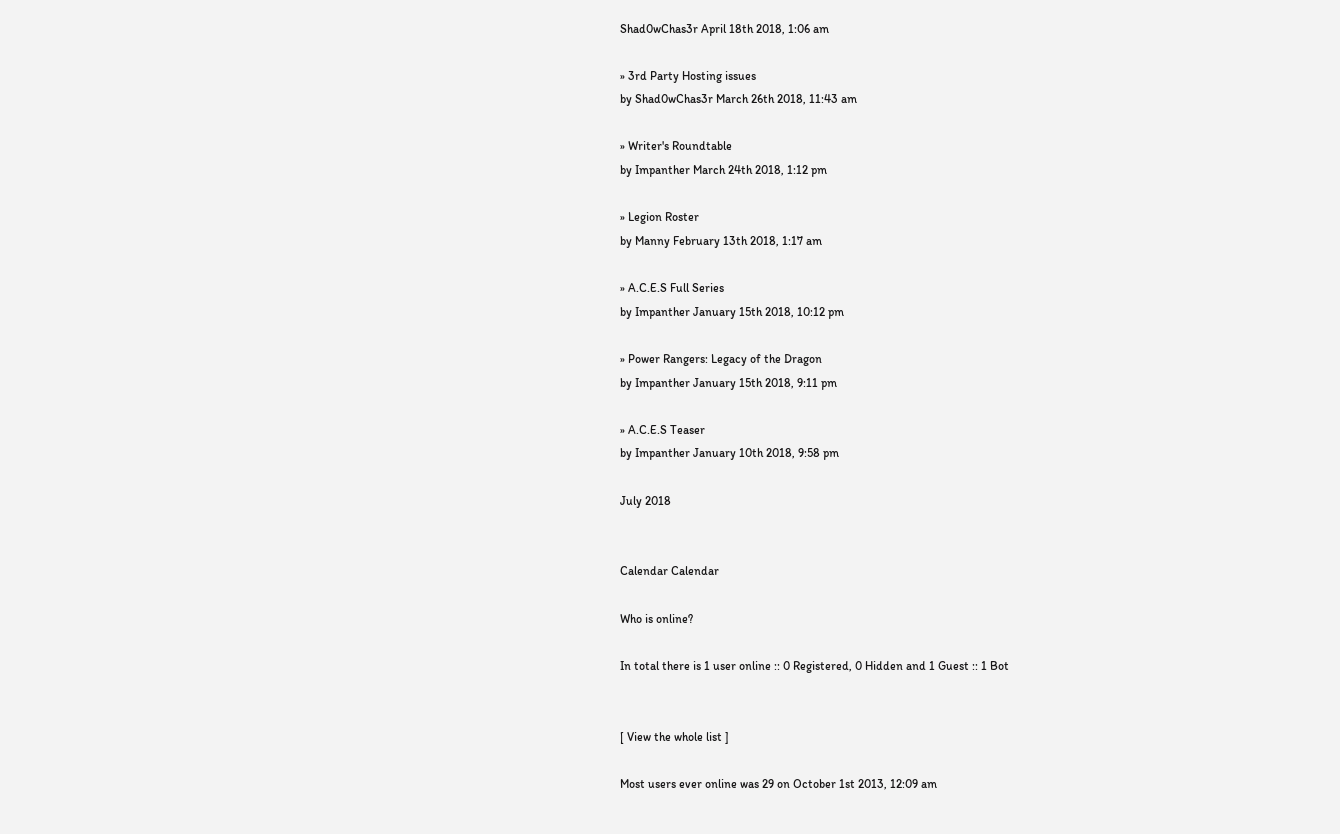Shad0wChas3r April 18th 2018, 1:06 am

» 3rd Party Hosting issues
by Shad0wChas3r March 26th 2018, 11:43 am

» Writer's Roundtable
by Impanther March 24th 2018, 1:12 pm

» Legion Roster
by Manny February 13th 2018, 1:17 am

» A.C.E.S Full Series
by Impanther January 15th 2018, 10:12 pm

» Power Rangers: Legacy of the Dragon
by Impanther January 15th 2018, 9:11 pm

» A.C.E.S Teaser
by Impanther January 10th 2018, 9:58 pm

July 2018


Calendar Calendar

Who is online?

In total there is 1 user online :: 0 Registered, 0 Hidden and 1 Guest :: 1 Bot


[ View the whole list ]

Most users ever online was 29 on October 1st 2013, 12:09 am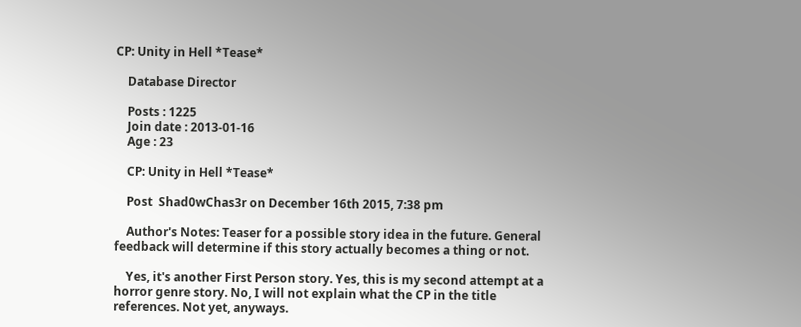CP: Unity in Hell *Tease*

    Database Director

    Posts : 1225
    Join date : 2013-01-16
    Age : 23

    CP: Unity in Hell *Tease*

    Post  Shad0wChas3r on December 16th 2015, 7:38 pm

    Author's Notes: Teaser for a possible story idea in the future. General feedback will determine if this story actually becomes a thing or not.

    Yes, it's another First Person story. Yes, this is my second attempt at a horror genre story. No, I will not explain what the CP in the title references. Not yet, anyways.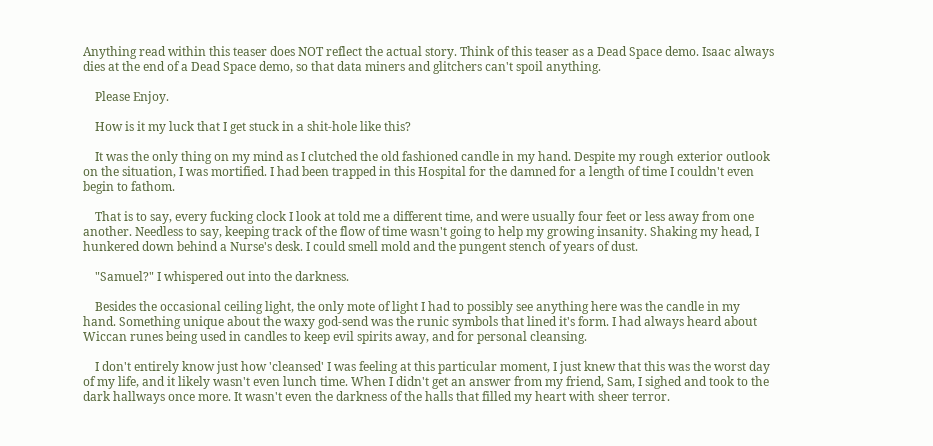Anything read within this teaser does NOT reflect the actual story. Think of this teaser as a Dead Space demo. Isaac always dies at the end of a Dead Space demo, so that data miners and glitchers can't spoil anything.

    Please Enjoy.

    How is it my luck that I get stuck in a shit-hole like this?

    It was the only thing on my mind as I clutched the old fashioned candle in my hand. Despite my rough exterior outlook on the situation, I was mortified. I had been trapped in this Hospital for the damned for a length of time I couldn't even begin to fathom.

    That is to say, every fucking clock I look at told me a different time, and were usually four feet or less away from one another. Needless to say, keeping track of the flow of time wasn't going to help my growing insanity. Shaking my head, I hunkered down behind a Nurse's desk. I could smell mold and the pungent stench of years of dust.

    "Samuel?" I whispered out into the darkness.

    Besides the occasional ceiling light, the only mote of light I had to possibly see anything here was the candle in my hand. Something unique about the waxy god-send was the runic symbols that lined it's form. I had always heard about Wiccan runes being used in candles to keep evil spirits away, and for personal cleansing.

    I don't entirely know just how 'cleansed' I was feeling at this particular moment, I just knew that this was the worst day of my life, and it likely wasn't even lunch time. When I didn't get an answer from my friend, Sam, I sighed and took to the dark hallways once more. It wasn't even the darkness of the halls that filled my heart with sheer terror.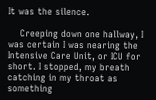It was the silence.

    Creeping down one hallway, I was certain I was nearing the Intensive Care Unit, or ICU for short. I stopped, my breath catching in my throat as something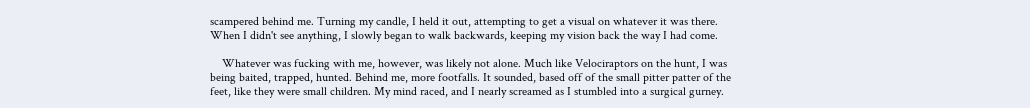scampered behind me. Turning my candle, I held it out, attempting to get a visual on whatever it was there. When I didn't see anything, I slowly began to walk backwards, keeping my vision back the way I had come.

    Whatever was fucking with me, however, was likely not alone. Much like Velociraptors on the hunt, I was being baited, trapped, hunted. Behind me, more footfalls. It sounded, based off of the small pitter patter of the feet, like they were small children. My mind raced, and I nearly screamed as I stumbled into a surgical gurney.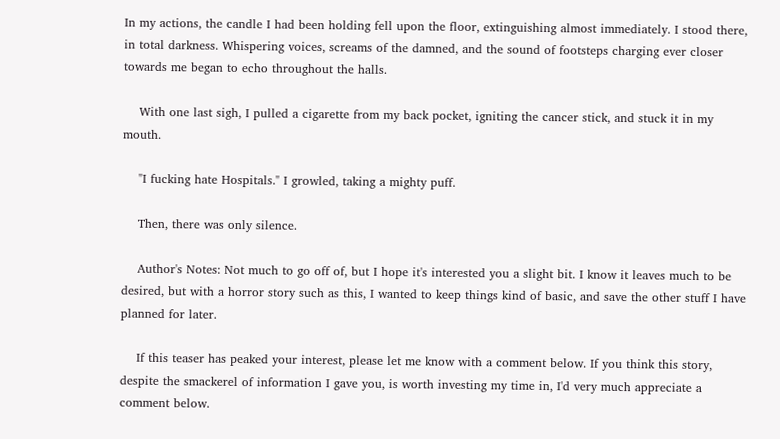In my actions, the candle I had been holding fell upon the floor, extinguishing almost immediately. I stood there, in total darkness. Whispering voices, screams of the damned, and the sound of footsteps charging ever closer towards me began to echo throughout the halls.

    With one last sigh, I pulled a cigarette from my back pocket, igniting the cancer stick, and stuck it in my mouth.

    "I fucking hate Hospitals." I growled, taking a mighty puff.

    Then, there was only silence.

    Author's Notes: Not much to go off of, but I hope it's interested you a slight bit. I know it leaves much to be desired, but with a horror story such as this, I wanted to keep things kind of basic, and save the other stuff I have planned for later.

    If this teaser has peaked your interest, please let me know with a comment below. If you think this story, despite the smackerel of information I gave you, is worth investing my time in, I'd very much appreciate a comment below.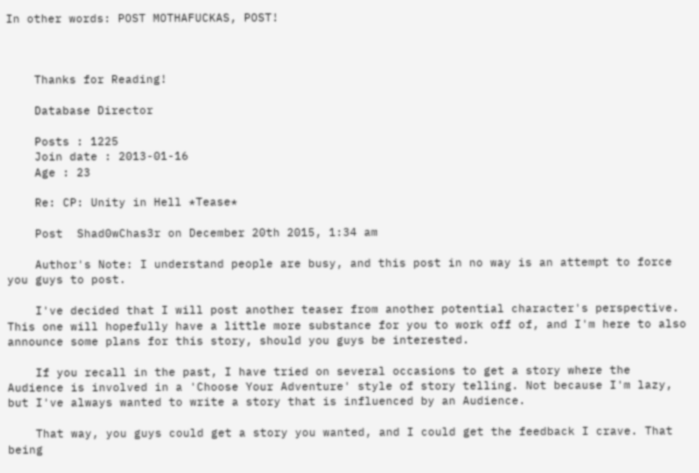In other words: POST MOTHAFUCKAS, POST!



    Thanks for Reading!

    Database Director

    Posts : 1225
    Join date : 2013-01-16
    Age : 23

    Re: CP: Unity in Hell *Tease*

    Post  Shad0wChas3r on December 20th 2015, 1:34 am

    Author's Note: I understand people are busy, and this post in no way is an attempt to force you guys to post.

    I've decided that I will post another teaser from another potential character's perspective. This one will hopefully have a little more substance for you to work off of, and I'm here to also announce some plans for this story, should you guys be interested.

    If you recall in the past, I have tried on several occasions to get a story where the Audience is involved in a 'Choose Your Adventure' style of story telling. Not because I'm lazy, but I've always wanted to write a story that is influenced by an Audience.

    That way, you guys could get a story you wanted, and I could get the feedback I crave. That being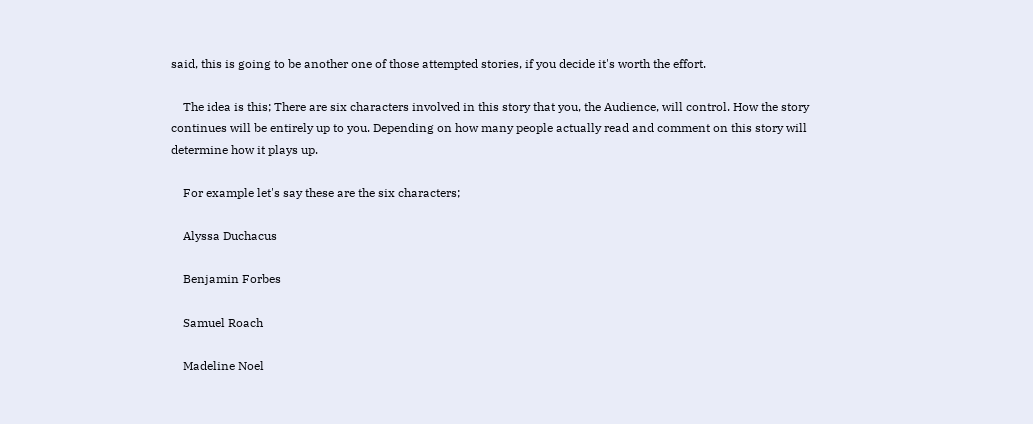said, this is going to be another one of those attempted stories, if you decide it's worth the effort.

    The idea is this; There are six characters involved in this story that you, the Audience, will control. How the story continues will be entirely up to you. Depending on how many people actually read and comment on this story will determine how it plays up.

    For example let's say these are the six characters;

    Alyssa Duchacus

    Benjamin Forbes

    Samuel Roach

    Madeline Noel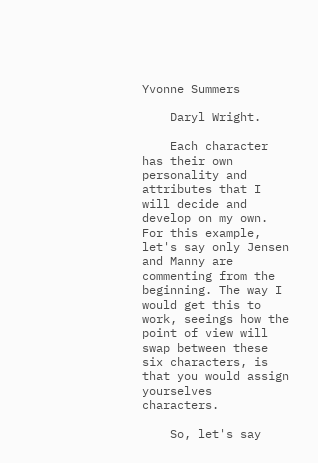Yvonne Summers

    Daryl Wright.

    Each character has their own personality and attributes that I will decide and develop on my own. For this example, let's say only Jensen and Manny are commenting from the beginning. The way I would get this to work, seeings how the point of view will swap between these six characters, is that you would assign yourselves characters.

    So, let's say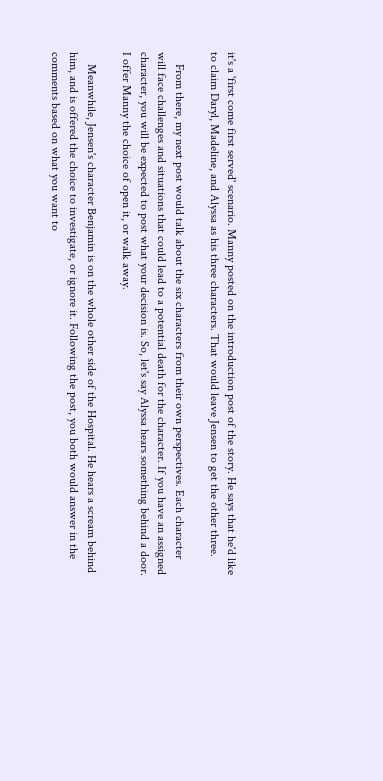it's a 'first come first served' scenario. Manny posted on the introduction post of the story. He says that he'd like to claim Daryl, Madeline, and Alyssa as his three characters. That would leave Jensen to get the other three.

    From there, my next post would talk about the six characters from their own perspectives. Each character will face challenges and situations that could lead to a potential death for the character. If you have an assigned character, you will be expected to post what your decision is. So, let's say Alyssa hears something behind a door. I offer Manny the choice of open it, or walk away.

    Meanwhile, Jensen's character Benjamin is on the whole other side of the Hospital. He hears a scream behind him, and is offered the choice to investigate, or ignore it. Following the post, you both would answer in the comments based on what you want to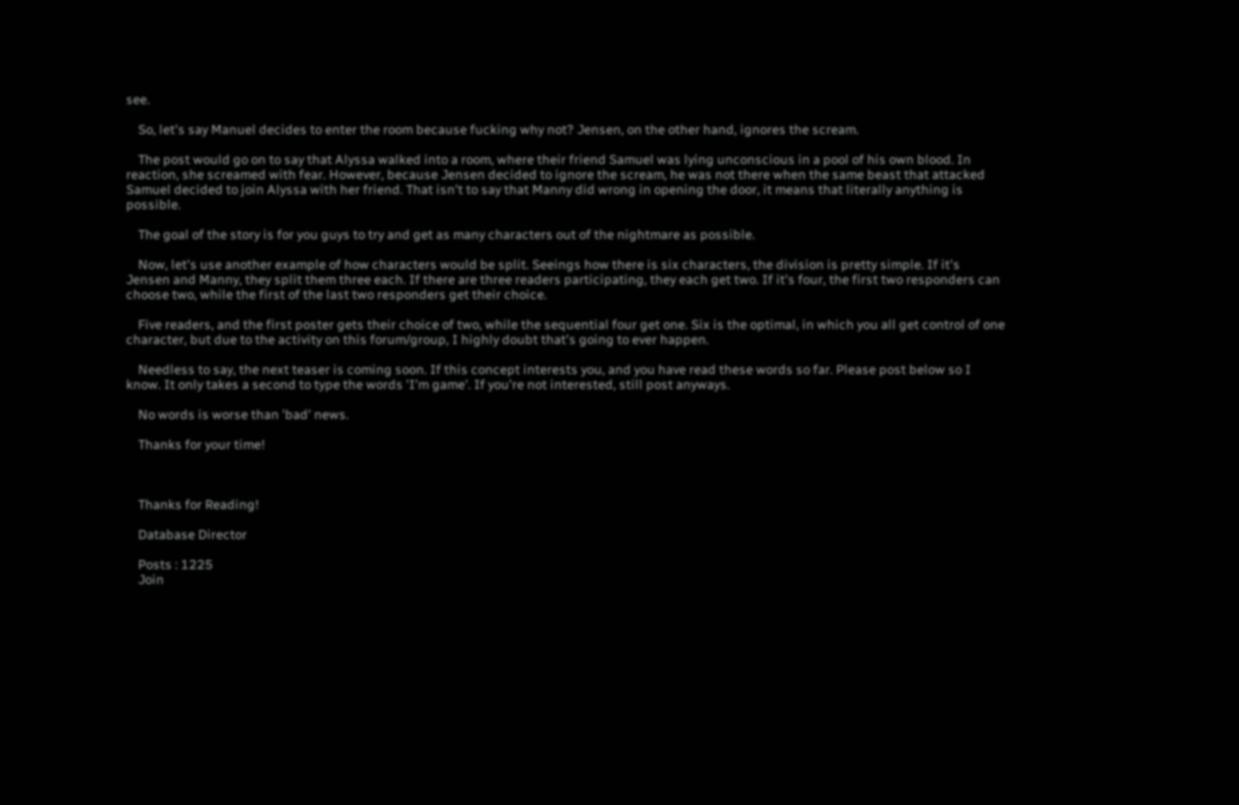see.

    So, let's say Manuel decides to enter the room because fucking why not? Jensen, on the other hand, ignores the scream.

    The post would go on to say that Alyssa walked into a room, where their friend Samuel was lying unconscious in a pool of his own blood. In reaction, she screamed with fear. However, because Jensen decided to ignore the scream, he was not there when the same beast that attacked Samuel decided to join Alyssa with her friend. That isn't to say that Manny did wrong in opening the door, it means that literally anything is possible.

    The goal of the story is for you guys to try and get as many characters out of the nightmare as possible.

    Now, let's use another example of how characters would be split. Seeings how there is six characters, the division is pretty simple. If it's Jensen and Manny, they split them three each. If there are three readers participating, they each get two. If it's four, the first two responders can choose two, while the first of the last two responders get their choice.

    Five readers, and the first poster gets their choice of two, while the sequential four get one. Six is the optimal, in which you all get control of one character, but due to the activity on this forum/group, I highly doubt that's going to ever happen.

    Needless to say, the next teaser is coming soon. If this concept interests you, and you have read these words so far. Please post below so I know. It only takes a second to type the words 'I'm game'. If you're not interested, still post anyways.

    No words is worse than 'bad' news.

    Thanks for your time!



    Thanks for Reading!

    Database Director

    Posts : 1225
    Join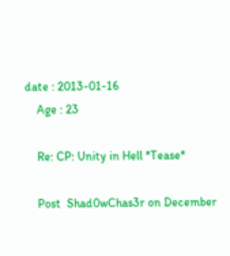date : 2013-01-16
    Age : 23

    Re: CP: Unity in Hell *Tease*

    Post  Shad0wChas3r on December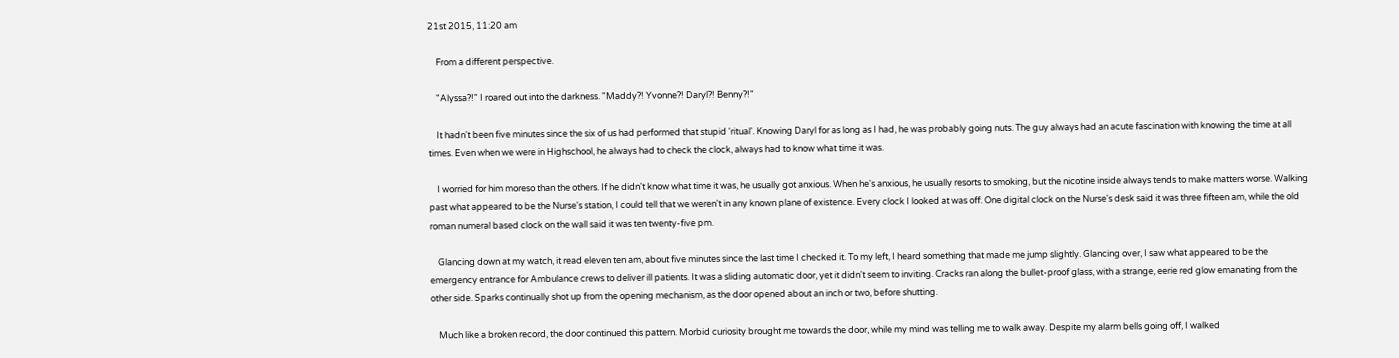21st 2015, 11:20 am

    From a different perspective.

    "Alyssa?!" I roared out into the darkness. "Maddy?! Yvonne?! Daryl?! Benny?!"

    It hadn't been five minutes since the six of us had performed that stupid 'ritual'. Knowing Daryl for as long as I had, he was probably going nuts. The guy always had an acute fascination with knowing the time at all times. Even when we were in Highschool, he always had to check the clock, always had to know what time it was.

    I worried for him moreso than the others. If he didn't know what time it was, he usually got anxious. When he's anxious, he usually resorts to smoking, but the nicotine inside always tends to make matters worse. Walking past what appeared to be the Nurse's station, I could tell that we weren't in any known plane of existence. Every clock I looked at was off. One digital clock on the Nurse's desk said it was three fifteen am, while the old roman numeral based clock on the wall said it was ten twenty-five pm.

    Glancing down at my watch, it read eleven ten am, about five minutes since the last time I checked it. To my left, I heard something that made me jump slightly. Glancing over, I saw what appeared to be the emergency entrance for Ambulance crews to deliver ill patients. It was a sliding automatic door, yet it didn't seem to inviting. Cracks ran along the bullet-proof glass, with a strange, eerie red glow emanating from the other side. Sparks continually shot up from the opening mechanism, as the door opened about an inch or two, before shutting.

    Much like a broken record, the door continued this pattern. Morbid curiosity brought me towards the door, while my mind was telling me to walk away. Despite my alarm bells going off, I walked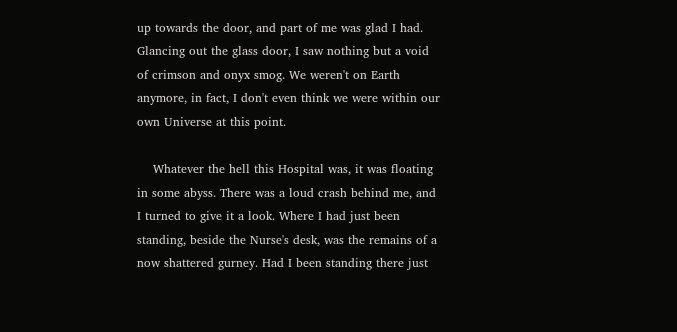up towards the door, and part of me was glad I had. Glancing out the glass door, I saw nothing but a void of crimson and onyx smog. We weren't on Earth anymore, in fact, I don't even think we were within our own Universe at this point.

    Whatever the hell this Hospital was, it was floating in some abyss. There was a loud crash behind me, and I turned to give it a look. Where I had just been standing, beside the Nurse's desk, was the remains of a now shattered gurney. Had I been standing there just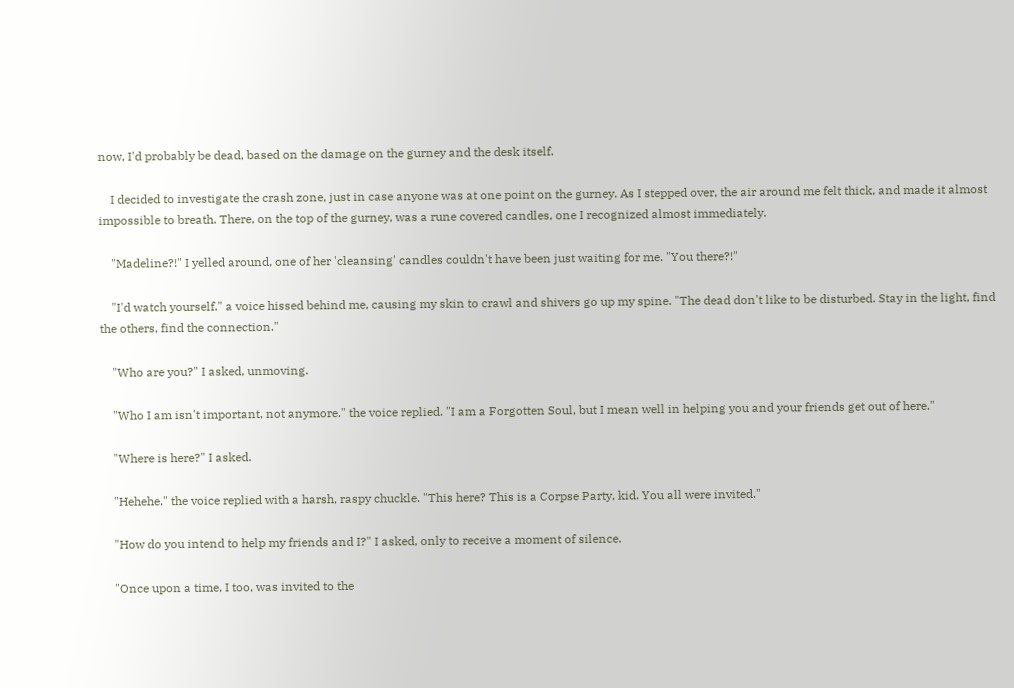now, I'd probably be dead, based on the damage on the gurney and the desk itself.

    I decided to investigate the crash zone, just in case anyone was at one point on the gurney. As I stepped over, the air around me felt thick, and made it almost impossible to breath. There, on the top of the gurney, was a rune covered candles, one I recognized almost immediately.

    "Madeline?!" I yelled around, one of her 'cleansing' candles couldn't have been just waiting for me. "You there?!"

    "I'd watch yourself." a voice hissed behind me, causing my skin to crawl and shivers go up my spine. "The dead don't like to be disturbed. Stay in the light, find the others, find the connection."

    "Who are you?" I asked, unmoving.

    "Who I am isn't important, not anymore." the voice replied. "I am a Forgotten Soul, but I mean well in helping you and your friends get out of here."

    "Where is here?" I asked.

    "Hehehe." the voice replied with a harsh, raspy chuckle. "This here? This is a Corpse Party, kid. You all were invited."

    "How do you intend to help my friends and I?" I asked, only to receive a moment of silence.

    "Once upon a time, I too, was invited to the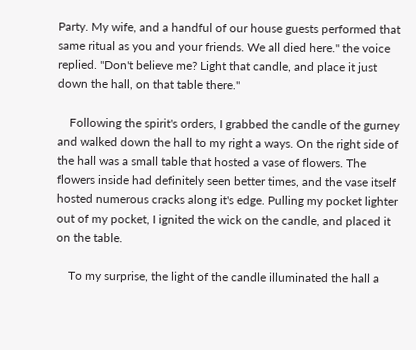Party. My wife, and a handful of our house guests performed that same ritual as you and your friends. We all died here." the voice replied. "Don't believe me? Light that candle, and place it just down the hall, on that table there."

    Following the spirit's orders, I grabbed the candle of the gurney and walked down the hall to my right a ways. On the right side of the hall was a small table that hosted a vase of flowers. The flowers inside had definitely seen better times, and the vase itself hosted numerous cracks along it's edge. Pulling my pocket lighter out of my pocket, I ignited the wick on the candle, and placed it on the table.

    To my surprise, the light of the candle illuminated the hall a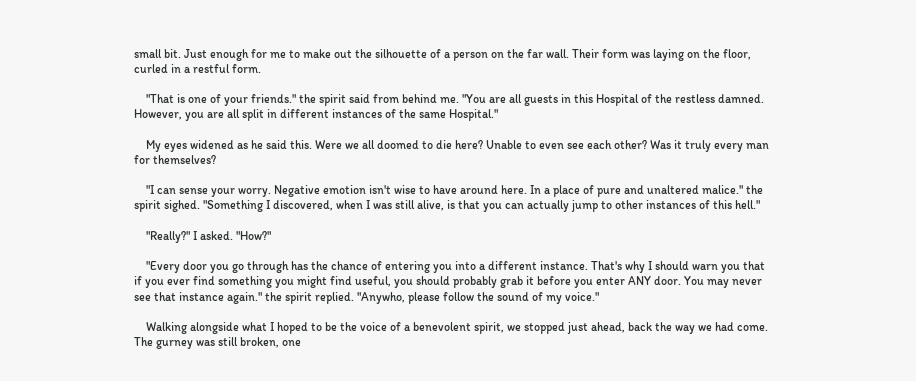small bit. Just enough for me to make out the silhouette of a person on the far wall. Their form was laying on the floor, curled in a restful form.

    "That is one of your friends." the spirit said from behind me. "You are all guests in this Hospital of the restless damned. However, you are all split in different instances of the same Hospital."

    My eyes widened as he said this. Were we all doomed to die here? Unable to even see each other? Was it truly every man for themselves?

    "I can sense your worry. Negative emotion isn't wise to have around here. In a place of pure and unaltered malice." the spirit sighed. "Something I discovered, when I was still alive, is that you can actually jump to other instances of this hell."

    "Really?" I asked. "How?"

    "Every door you go through has the chance of entering you into a different instance. That's why I should warn you that if you ever find something you might find useful, you should probably grab it before you enter ANY door. You may never see that instance again." the spirit replied. "Anywho, please follow the sound of my voice."

    Walking alongside what I hoped to be the voice of a benevolent spirit, we stopped just ahead, back the way we had come. The gurney was still broken, one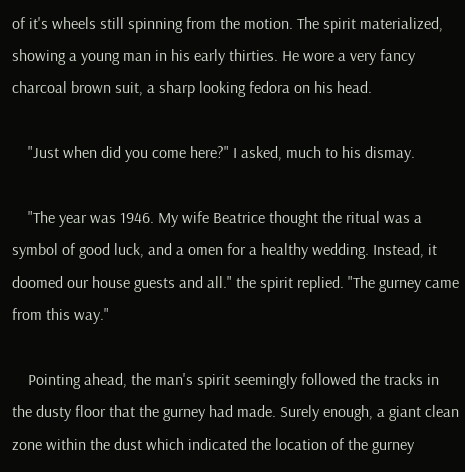of it's wheels still spinning from the motion. The spirit materialized, showing a young man in his early thirties. He wore a very fancy charcoal brown suit, a sharp looking fedora on his head.

    "Just when did you come here?" I asked, much to his dismay.

    "The year was 1946. My wife Beatrice thought the ritual was a symbol of good luck, and a omen for a healthy wedding. Instead, it doomed our house guests and all." the spirit replied. "The gurney came from this way."

    Pointing ahead, the man's spirit seemingly followed the tracks in the dusty floor that the gurney had made. Surely enough, a giant clean zone within the dust which indicated the location of the gurney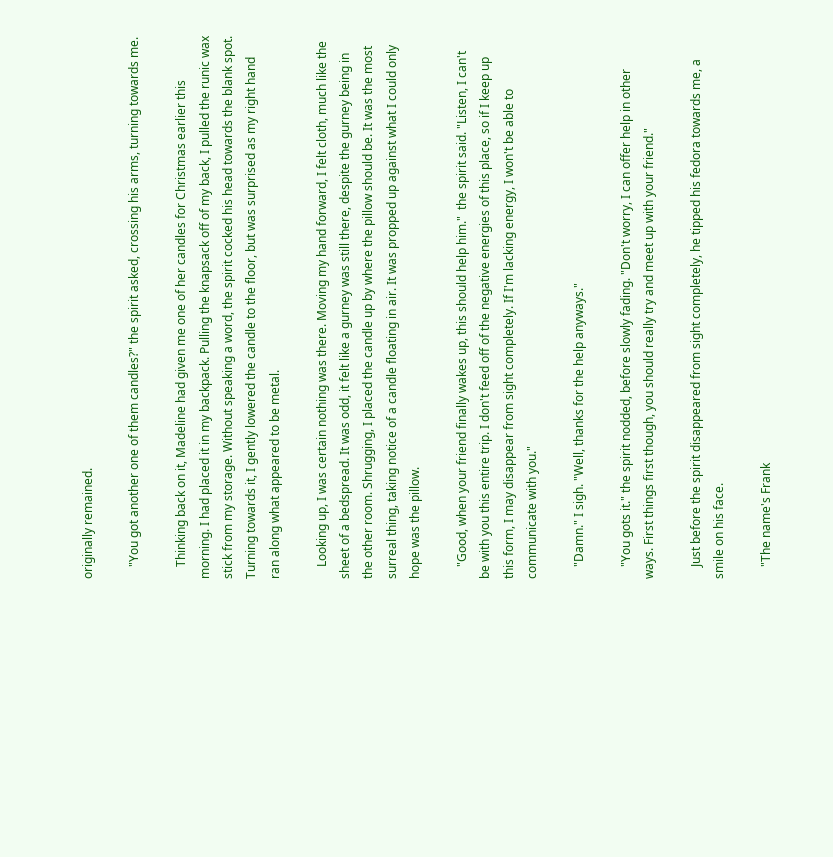originally remained.

    "You got another one of them candles?" the spirit asked, crossing his arms, turning towards me.

    Thinking back on it, Madeline had given me one of her candles for Christmas earlier this morning. I had placed it in my backpack. Pulling the knapsack off of my back, I pulled the runic wax stick from my storage. Without speaking a word, the spirit cocked his head towards the blank spot. Turning towards it, I gently lowered the candle to the floor, but was surprised as my right hand ran along what appeared to be metal.

    Looking up, I was certain nothing was there. Moving my hand forward, I felt cloth, much like the sheet of a bedspread. It was odd, it felt like a gurney was still there, despite the gurney being in the other room. Shrugging, I placed the candle up by where the pillow should be. It was the most surreal thing, taking notice of a candle floating in air. It was propped up against what I could only hope was the pillow.

    "Good, when your friend finally wakes up, this should help him."  the spirit said. "Listen, I can't be with you this entire trip. I don't feed off of the negative energies of this place, so if I keep up this form, I may disappear from sight completely. If I'm lacking energy, I won't be able to communicate with you."

    "Damn." I sigh. "Well, thanks for the help anyways."

    "You gots it." the spirit nodded, before slowly fading. "Don't worry, I can offer help in other ways. First things first though, you should really try and meet up with your friend."

    Just before the spirit disappeared from sight completely, he tipped his fedora towards me, a smile on his face.

    "The name's Frank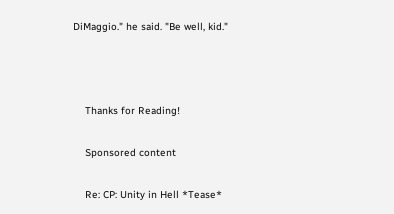DiMaggio." he said. "Be well, kid."



    Thanks for Reading!

    Sponsored content

    Re: CP: Unity in Hell *Tease*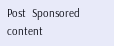Post  Sponsored content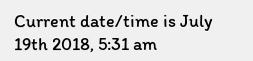Current date/time is July 19th 2018, 5:31 am